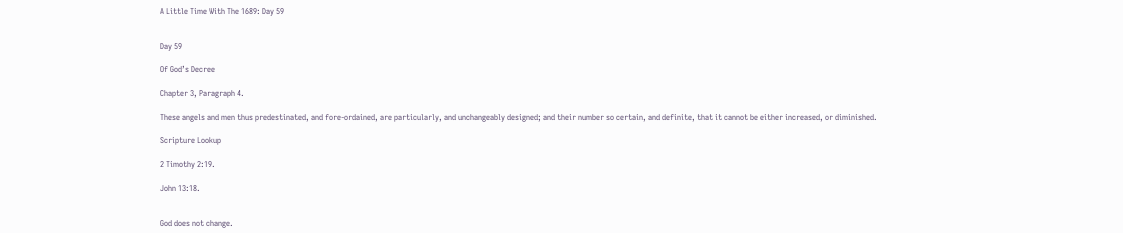A Little Time With The 1689: Day 59


Day 59

Of God’s Decree

Chapter 3, Paragraph 4.

These angels and men thus predestinated, and fore-ordained, are particularly, and unchangeably designed; and their number so certain, and definite, that it cannot be either increased, or diminished.

Scripture Lookup

2 Timothy 2:19.

John 13:18.


God does not change.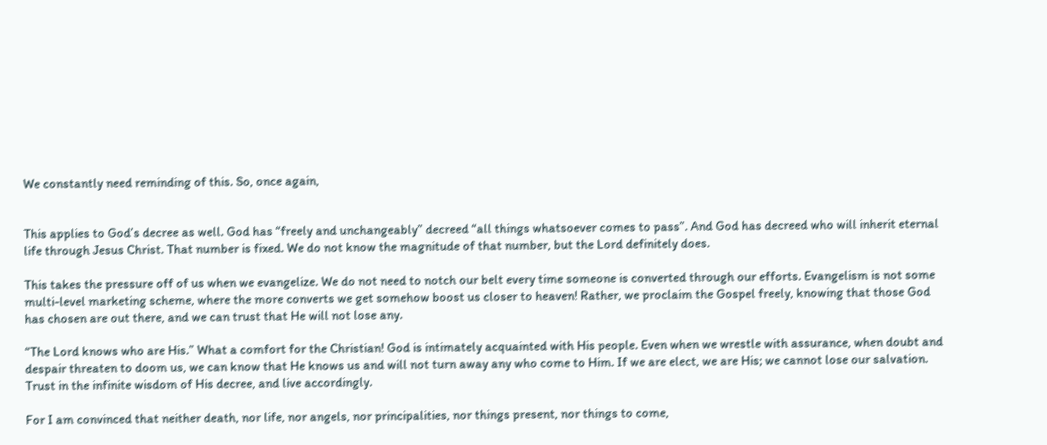We constantly need reminding of this. So, once again,


This applies to God’s decree as well. God has “freely and unchangeably” decreed “all things whatsoever comes to pass”. And God has decreed who will inherit eternal life through Jesus Christ. That number is fixed. We do not know the magnitude of that number, but the Lord definitely does.

This takes the pressure off of us when we evangelize. We do not need to notch our belt every time someone is converted through our efforts. Evangelism is not some multi-level marketing scheme, where the more converts we get somehow boost us closer to heaven! Rather, we proclaim the Gospel freely, knowing that those God has chosen are out there, and we can trust that He will not lose any.

“The Lord knows who are His.” What a comfort for the Christian! God is intimately acquainted with His people. Even when we wrestle with assurance, when doubt and despair threaten to doom us, we can know that He knows us and will not turn away any who come to Him. If we are elect, we are His; we cannot lose our salvation. Trust in the infinite wisdom of His decree, and live accordingly.

For I am convinced that neither death, nor life, nor angels, nor principalities, nor things present, nor things to come,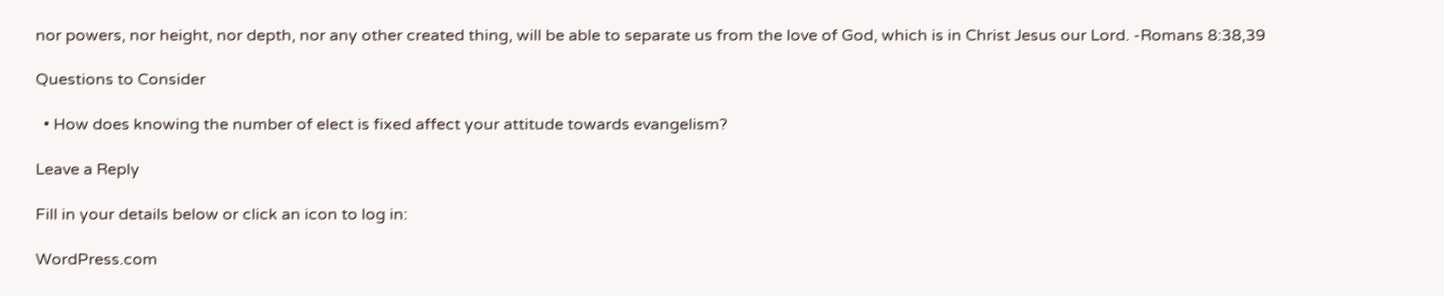nor powers, nor height, nor depth, nor any other created thing, will be able to separate us from the love of God, which is in Christ Jesus our Lord. -Romans 8:38,39

Questions to Consider

  • How does knowing the number of elect is fixed affect your attitude towards evangelism?

Leave a Reply

Fill in your details below or click an icon to log in:

WordPress.com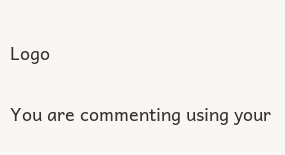Logo

You are commenting using your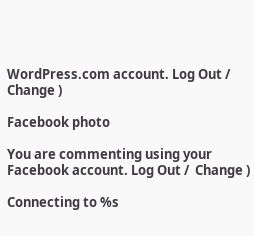WordPress.com account. Log Out /  Change )

Facebook photo

You are commenting using your Facebook account. Log Out /  Change )

Connecting to %s